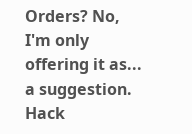Orders? No, I'm only offering it as... a suggestion.
Hack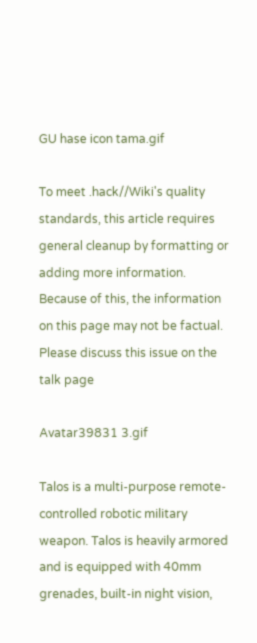GU hase icon tama.gif

To meet .hack//Wiki's quality standards, this article requires general cleanup by formatting or adding more information. Because of this, the information on this page may not be factual. Please discuss this issue on the talk page

Avatar39831 3.gif

Talos is a multi-purpose remote-controlled robotic military weapon. Talos is heavily armored and is equipped with 40mm grenades, built-in night vision,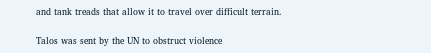and tank treads that allow it to travel over difficult terrain.

Talos was sent by the UN to obstruct violence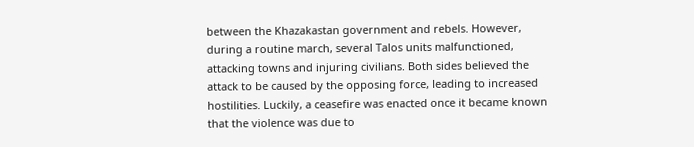between the Khazakastan government and rebels. However, during a routine march, several Talos units malfunctioned, attacking towns and injuring civilians. Both sides believed the attack to be caused by the opposing force, leading to increased hostilities. Luckily, a ceasefire was enacted once it became known that the violence was due to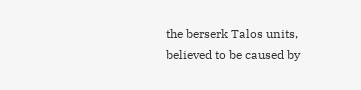the berserk Talos units, believed to be caused by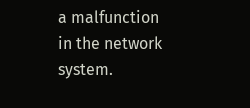a malfunction in the network system.